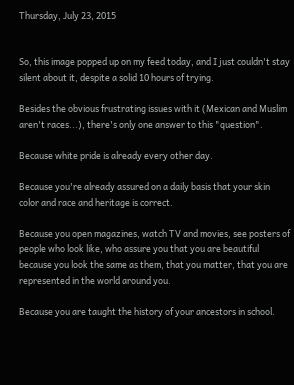Thursday, July 23, 2015


So, this image popped up on my feed today, and I just couldn't stay silent about it, despite a solid 10 hours of trying.

Besides the obvious frustrating issues with it (Mexican and Muslim aren't races...), there's only one answer to this "question".

Because white pride is already every other day.

Because you're already assured on a daily basis that your skin color and race and heritage is correct.

Because you open magazines, watch TV and movies, see posters of people who look like, who assure you that you are beautiful because you look the same as them, that you matter, that you are represented in the world around you.

Because you are taught the history of your ancestors in school.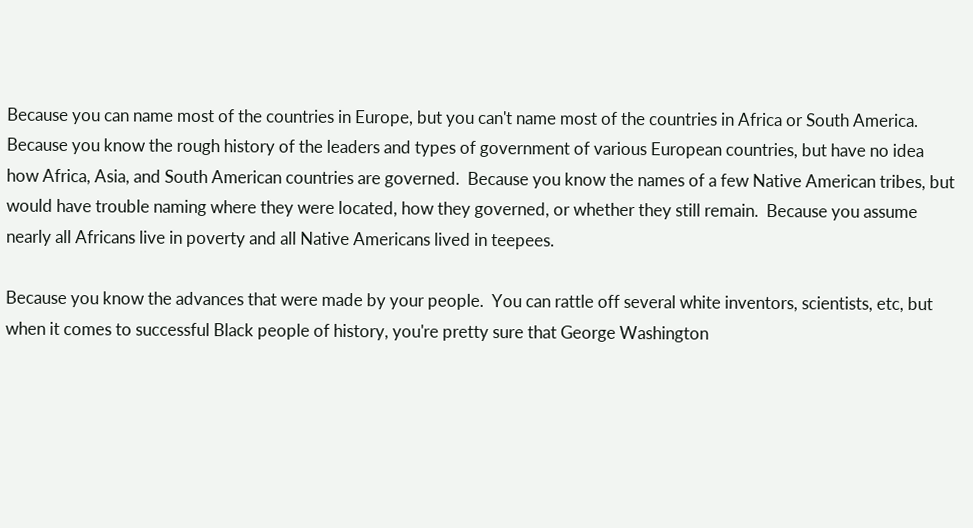Because you can name most of the countries in Europe, but you can't name most of the countries in Africa or South America.  Because you know the rough history of the leaders and types of government of various European countries, but have no idea how Africa, Asia, and South American countries are governed.  Because you know the names of a few Native American tribes, but would have trouble naming where they were located, how they governed, or whether they still remain.  Because you assume nearly all Africans live in poverty and all Native Americans lived in teepees.

Because you know the advances that were made by your people.  You can rattle off several white inventors, scientists, etc, but when it comes to successful Black people of history, you're pretty sure that George Washington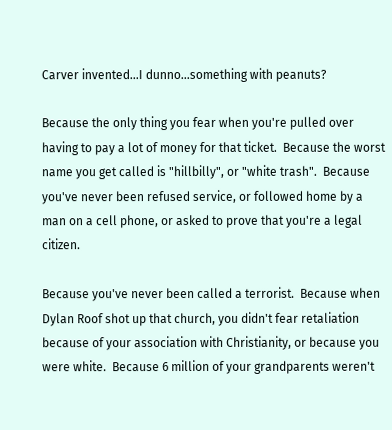Carver invented...I dunno...something with peanuts?

Because the only thing you fear when you're pulled over having to pay a lot of money for that ticket.  Because the worst name you get called is "hillbilly", or "white trash".  Because you've never been refused service, or followed home by a man on a cell phone, or asked to prove that you're a legal citizen.

Because you've never been called a terrorist.  Because when Dylan Roof shot up that church, you didn't fear retaliation because of your association with Christianity, or because you were white.  Because 6 million of your grandparents weren't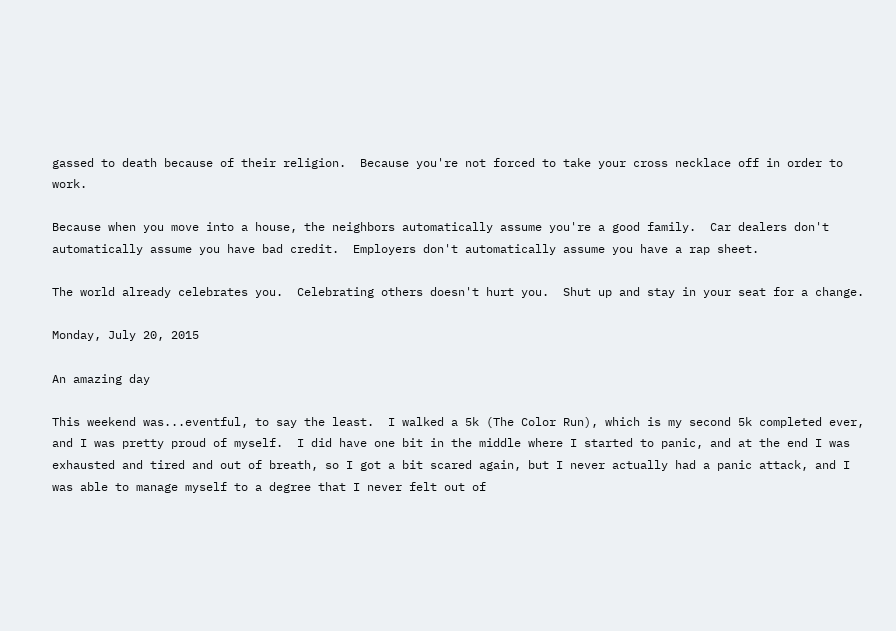gassed to death because of their religion.  Because you're not forced to take your cross necklace off in order to work.

Because when you move into a house, the neighbors automatically assume you're a good family.  Car dealers don't automatically assume you have bad credit.  Employers don't automatically assume you have a rap sheet.

The world already celebrates you.  Celebrating others doesn't hurt you.  Shut up and stay in your seat for a change.

Monday, July 20, 2015

An amazing day

This weekend was...eventful, to say the least.  I walked a 5k (The Color Run), which is my second 5k completed ever, and I was pretty proud of myself.  I did have one bit in the middle where I started to panic, and at the end I was exhausted and tired and out of breath, so I got a bit scared again, but I never actually had a panic attack, and I was able to manage myself to a degree that I never felt out of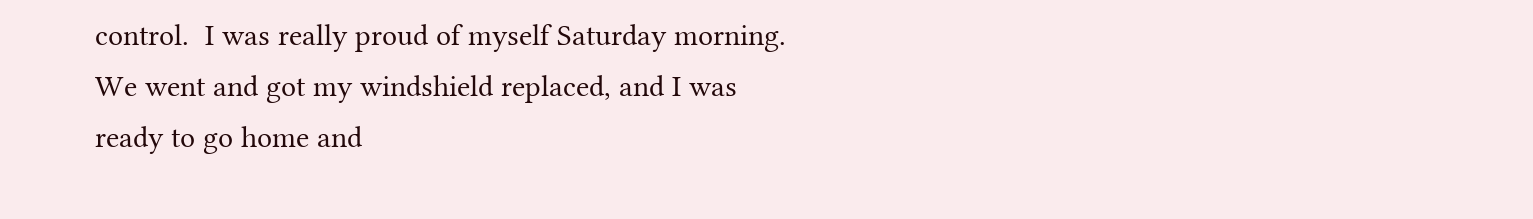control.  I was really proud of myself Saturday morning.  We went and got my windshield replaced, and I was ready to go home and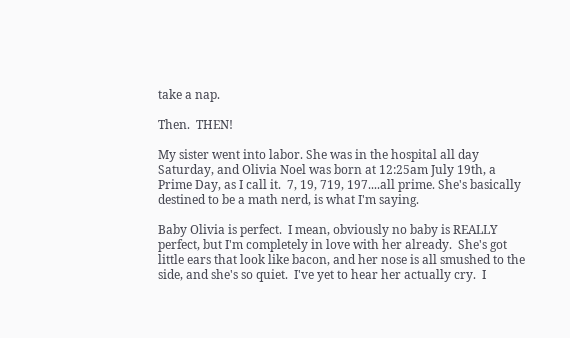take a nap.

Then.  THEN!

My sister went into labor. She was in the hospital all day Saturday, and Olivia Noel was born at 12:25am July 19th, a Prime Day, as I call it.  7, 19, 719, 197....all prime. She's basically destined to be a math nerd, is what I'm saying.

Baby Olivia is perfect.  I mean, obviously no baby is REALLY perfect, but I'm completely in love with her already.  She's got little ears that look like bacon, and her nose is all smushed to the side, and she's so quiet.  I've yet to hear her actually cry.  I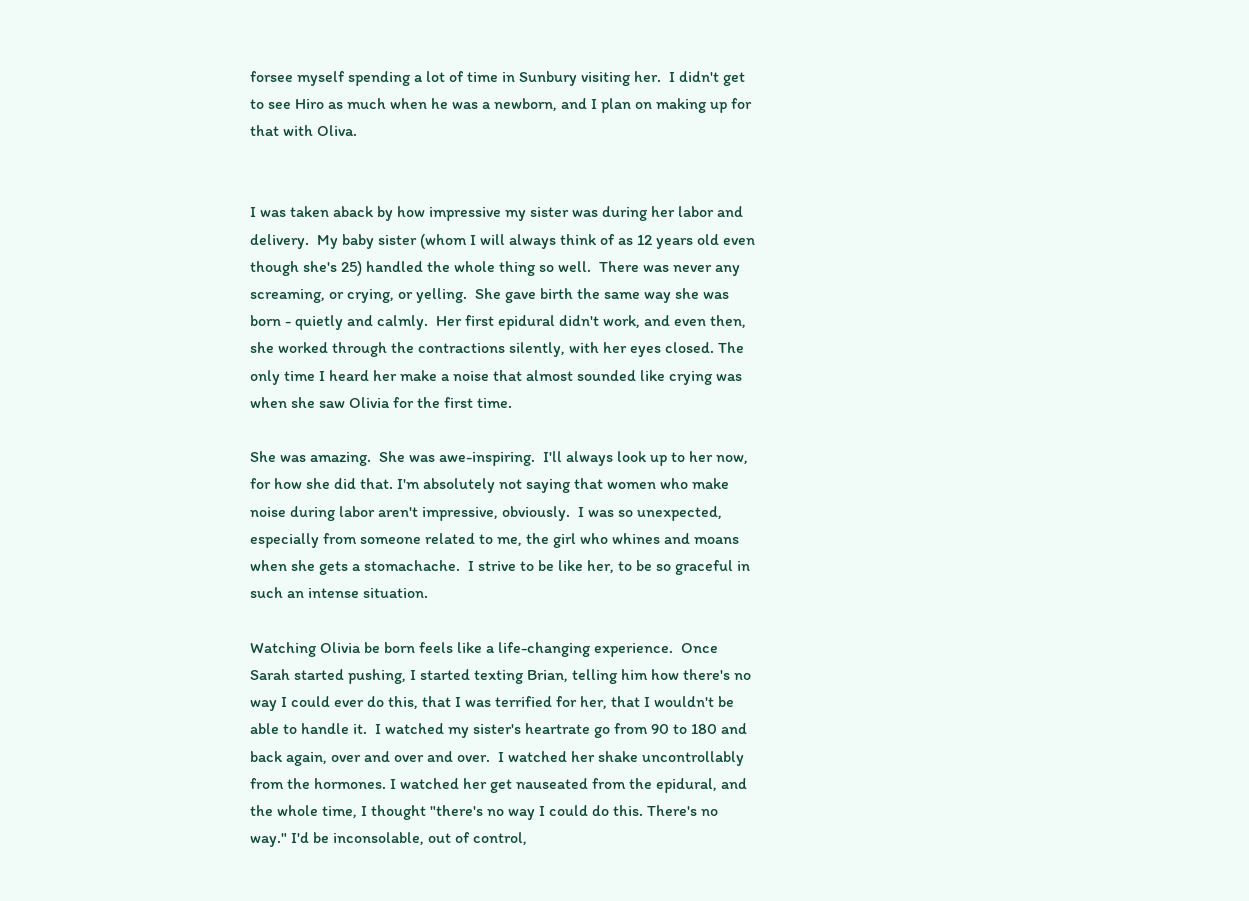forsee myself spending a lot of time in Sunbury visiting her.  I didn't get to see Hiro as much when he was a newborn, and I plan on making up for that with Oliva.


I was taken aback by how impressive my sister was during her labor and delivery.  My baby sister (whom I will always think of as 12 years old even though she's 25) handled the whole thing so well.  There was never any screaming, or crying, or yelling.  She gave birth the same way she was born - quietly and calmly.  Her first epidural didn't work, and even then, she worked through the contractions silently, with her eyes closed. The only time I heard her make a noise that almost sounded like crying was when she saw Olivia for the first time.

She was amazing.  She was awe-inspiring.  I'll always look up to her now, for how she did that. I'm absolutely not saying that women who make noise during labor aren't impressive, obviously.  I was so unexpected, especially from someone related to me, the girl who whines and moans when she gets a stomachache.  I strive to be like her, to be so graceful in such an intense situation.

Watching Olivia be born feels like a life-changing experience.  Once Sarah started pushing, I started texting Brian, telling him how there's no way I could ever do this, that I was terrified for her, that I wouldn't be able to handle it.  I watched my sister's heartrate go from 90 to 180 and back again, over and over and over.  I watched her shake uncontrollably from the hormones. I watched her get nauseated from the epidural, and the whole time, I thought "there's no way I could do this. There's no way." I'd be inconsolable, out of control,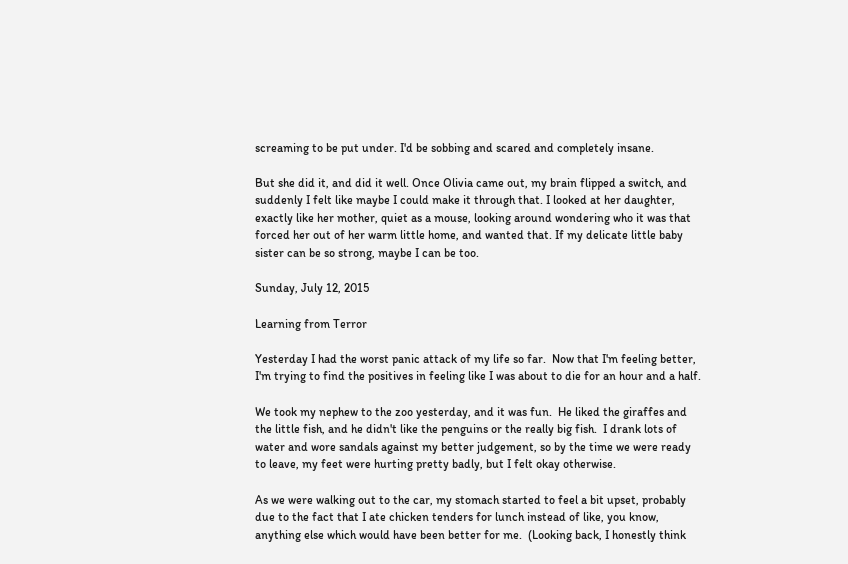screaming to be put under. I'd be sobbing and scared and completely insane.

But she did it, and did it well. Once Olivia came out, my brain flipped a switch, and suddenly I felt like maybe I could make it through that. I looked at her daughter, exactly like her mother, quiet as a mouse, looking around wondering who it was that forced her out of her warm little home, and wanted that. If my delicate little baby sister can be so strong, maybe I can be too.

Sunday, July 12, 2015

Learning from Terror

Yesterday I had the worst panic attack of my life so far.  Now that I'm feeling better, I'm trying to find the positives in feeling like I was about to die for an hour and a half.

We took my nephew to the zoo yesterday, and it was fun.  He liked the giraffes and the little fish, and he didn't like the penguins or the really big fish.  I drank lots of water and wore sandals against my better judgement, so by the time we were ready to leave, my feet were hurting pretty badly, but I felt okay otherwise.

As we were walking out to the car, my stomach started to feel a bit upset, probably due to the fact that I ate chicken tenders for lunch instead of like, you know, anything else which would have been better for me.  (Looking back, I honestly think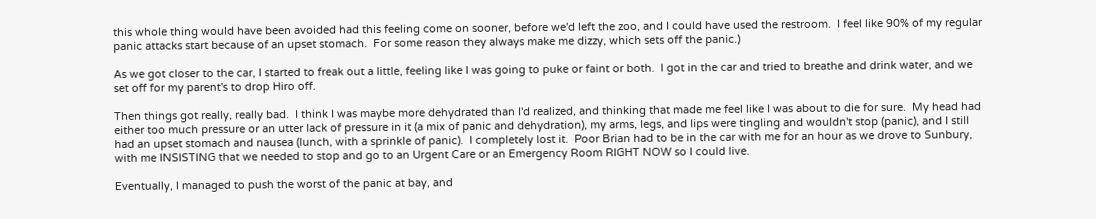this whole thing would have been avoided had this feeling come on sooner, before we'd left the zoo, and I could have used the restroom.  I feel like 90% of my regular panic attacks start because of an upset stomach.  For some reason they always make me dizzy, which sets off the panic.)

As we got closer to the car, I started to freak out a little, feeling like I was going to puke or faint or both.  I got in the car and tried to breathe and drink water, and we set off for my parent's to drop Hiro off.

Then things got really, really bad.  I think I was maybe more dehydrated than I'd realized, and thinking that made me feel like I was about to die for sure.  My head had either too much pressure or an utter lack of pressure in it (a mix of panic and dehydration), my arms, legs, and lips were tingling and wouldn't stop (panic), and I still had an upset stomach and nausea (lunch, with a sprinkle of panic).  I completely lost it.  Poor Brian had to be in the car with me for an hour as we drove to Sunbury, with me INSISTING that we needed to stop and go to an Urgent Care or an Emergency Room RIGHT NOW so I could live.

Eventually, I managed to push the worst of the panic at bay, and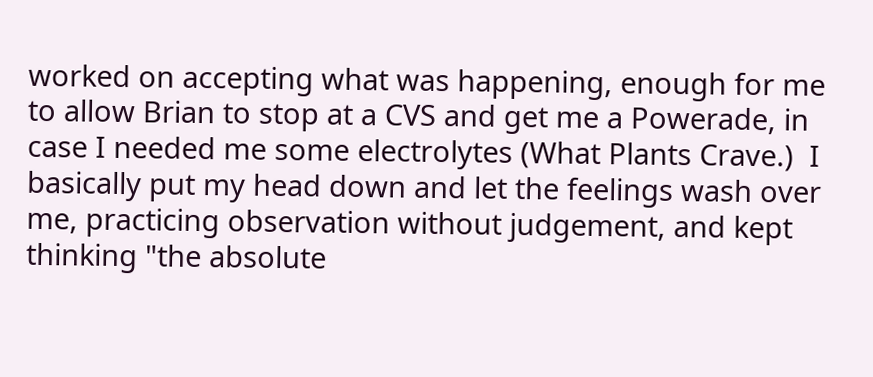worked on accepting what was happening, enough for me to allow Brian to stop at a CVS and get me a Powerade, in case I needed me some electrolytes (What Plants Crave.)  I basically put my head down and let the feelings wash over me, practicing observation without judgement, and kept thinking "the absolute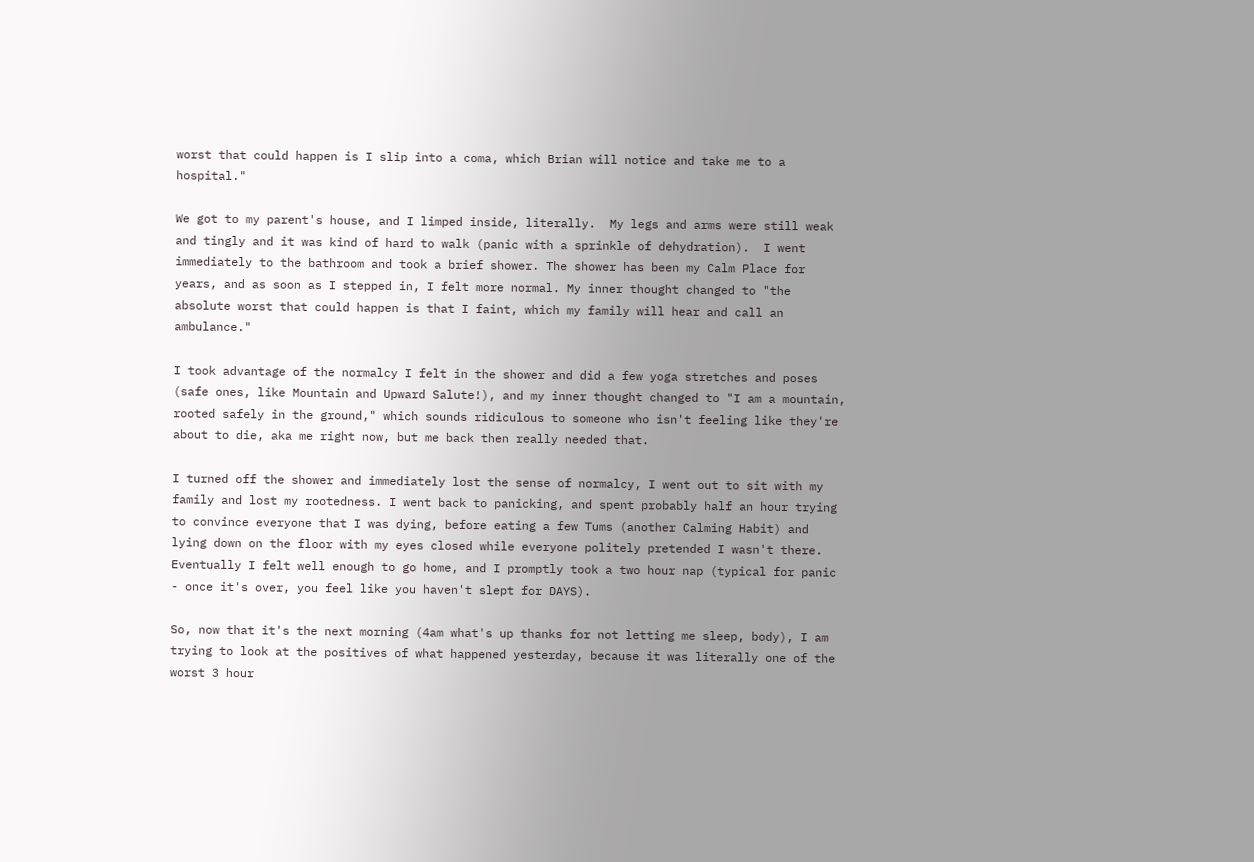worst that could happen is I slip into a coma, which Brian will notice and take me to a hospital."

We got to my parent's house, and I limped inside, literally.  My legs and arms were still weak and tingly and it was kind of hard to walk (panic with a sprinkle of dehydration).  I went immediately to the bathroom and took a brief shower. The shower has been my Calm Place for years, and as soon as I stepped in, I felt more normal. My inner thought changed to "the absolute worst that could happen is that I faint, which my family will hear and call an ambulance."

I took advantage of the normalcy I felt in the shower and did a few yoga stretches and poses (safe ones, like Mountain and Upward Salute!), and my inner thought changed to "I am a mountain, rooted safely in the ground," which sounds ridiculous to someone who isn't feeling like they're about to die, aka me right now, but me back then really needed that.

I turned off the shower and immediately lost the sense of normalcy, I went out to sit with my family and lost my rootedness. I went back to panicking, and spent probably half an hour trying to convince everyone that I was dying, before eating a few Tums (another Calming Habit) and lying down on the floor with my eyes closed while everyone politely pretended I wasn't there. Eventually I felt well enough to go home, and I promptly took a two hour nap (typical for panic - once it's over, you feel like you haven't slept for DAYS).

So, now that it's the next morning (4am what's up thanks for not letting me sleep, body), I am trying to look at the positives of what happened yesterday, because it was literally one of the worst 3 hour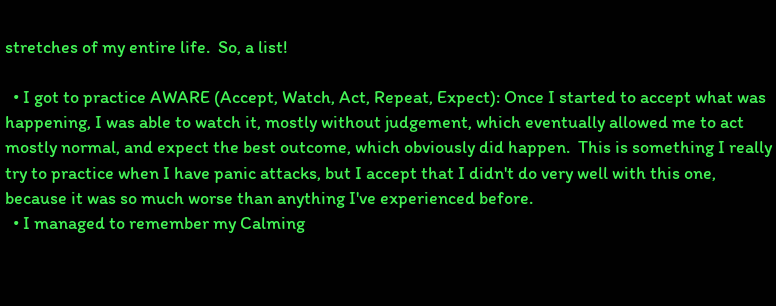stretches of my entire life.  So, a list!

  • I got to practice AWARE (Accept, Watch, Act, Repeat, Expect): Once I started to accept what was happening, I was able to watch it, mostly without judgement, which eventually allowed me to act mostly normal, and expect the best outcome, which obviously did happen.  This is something I really try to practice when I have panic attacks, but I accept that I didn't do very well with this one, because it was so much worse than anything I've experienced before.
  • I managed to remember my Calming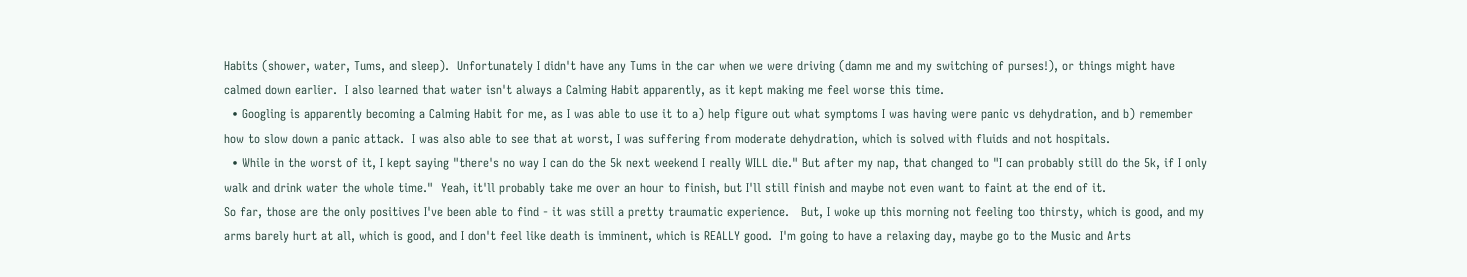Habits (shower, water, Tums, and sleep).  Unfortunately I didn't have any Tums in the car when we were driving (damn me and my switching of purses!), or things might have calmed down earlier.  I also learned that water isn't always a Calming Habit apparently, as it kept making me feel worse this time.
  • Googling is apparently becoming a Calming Habit for me, as I was able to use it to a) help figure out what symptoms I was having were panic vs dehydration, and b) remember how to slow down a panic attack.  I was also able to see that at worst, I was suffering from moderate dehydration, which is solved with fluids and not hospitals.
  • While in the worst of it, I kept saying "there's no way I can do the 5k next weekend I really WILL die." But after my nap, that changed to "I can probably still do the 5k, if I only walk and drink water the whole time."  Yeah, it'll probably take me over an hour to finish, but I'll still finish and maybe not even want to faint at the end of it.
So far, those are the only positives I've been able to find - it was still a pretty traumatic experience.   But, I woke up this morning not feeling too thirsty, which is good, and my arms barely hurt at all, which is good, and I don't feel like death is imminent, which is REALLY good.  I'm going to have a relaxing day, maybe go to the Music and Arts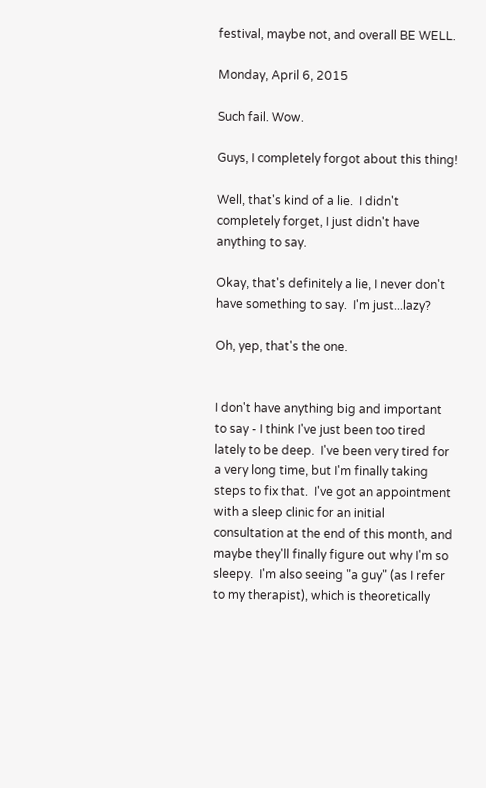festival, maybe not, and overall BE WELL.

Monday, April 6, 2015

Such fail. Wow.

Guys, I completely forgot about this thing!

Well, that's kind of a lie.  I didn't completely forget, I just didn't have anything to say.

Okay, that's definitely a lie, I never don't have something to say.  I'm just...lazy?

Oh, yep, that's the one.


I don't have anything big and important to say - I think I've just been too tired lately to be deep.  I've been very tired for a very long time, but I'm finally taking steps to fix that.  I've got an appointment with a sleep clinic for an initial consultation at the end of this month, and maybe they'll finally figure out why I'm so sleepy.  I'm also seeing "a guy" (as I refer to my therapist), which is theoretically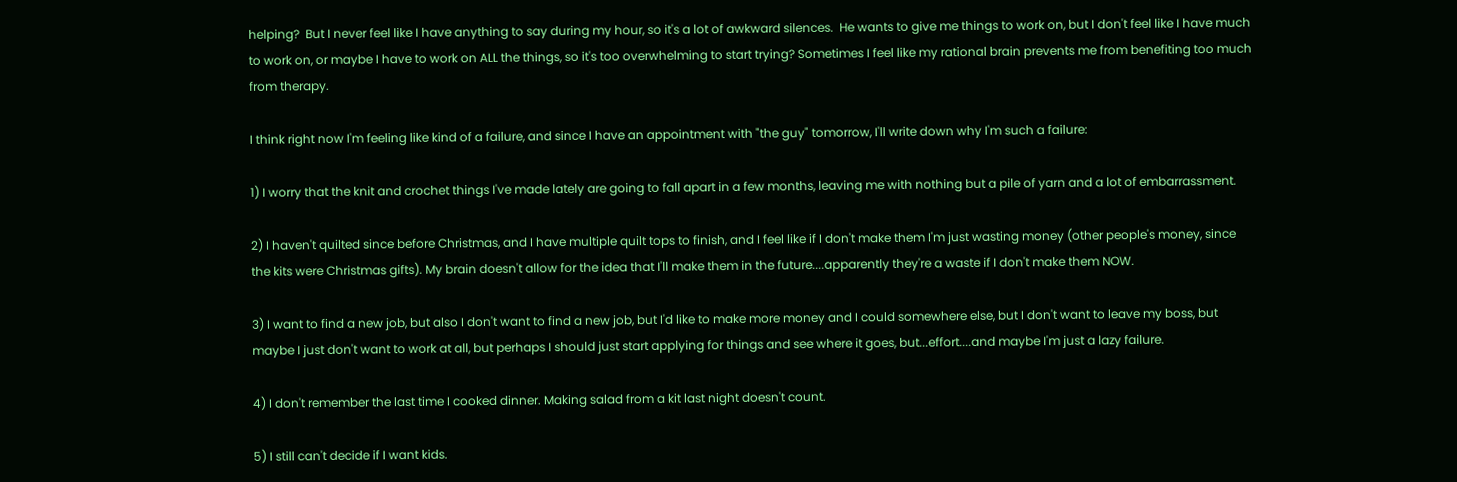helping?  But I never feel like I have anything to say during my hour, so it's a lot of awkward silences.  He wants to give me things to work on, but I don't feel like I have much to work on, or maybe I have to work on ALL the things, so it's too overwhelming to start trying? Sometimes I feel like my rational brain prevents me from benefiting too much from therapy.

I think right now I'm feeling like kind of a failure, and since I have an appointment with "the guy" tomorrow, I'll write down why I'm such a failure:

1) I worry that the knit and crochet things I've made lately are going to fall apart in a few months, leaving me with nothing but a pile of yarn and a lot of embarrassment.

2) I haven't quilted since before Christmas, and I have multiple quilt tops to finish, and I feel like if I don't make them I'm just wasting money (other people's money, since the kits were Christmas gifts). My brain doesn't allow for the idea that I'll make them in the future....apparently they're a waste if I don't make them NOW.

3) I want to find a new job, but also I don't want to find a new job, but I'd like to make more money and I could somewhere else, but I don't want to leave my boss, but maybe I just don't want to work at all, but perhaps I should just start applying for things and see where it goes, but...effort....and maybe I'm just a lazy failure.

4) I don't remember the last time I cooked dinner. Making salad from a kit last night doesn't count.

5) I still can't decide if I want kids.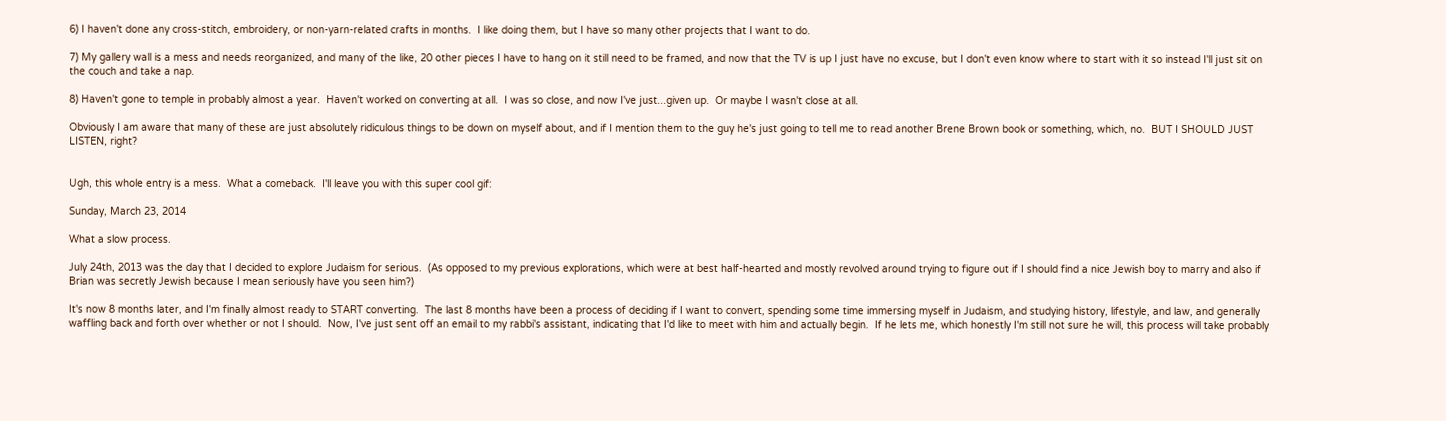6) I haven't done any cross-stitch, embroidery, or non-yarn-related crafts in months.  I like doing them, but I have so many other projects that I want to do.

7) My gallery wall is a mess and needs reorganized, and many of the like, 20 other pieces I have to hang on it still need to be framed, and now that the TV is up I just have no excuse, but I don't even know where to start with it so instead I'll just sit on the couch and take a nap.

8) Haven't gone to temple in probably almost a year.  Haven't worked on converting at all.  I was so close, and now I've just...given up.  Or maybe I wasn't close at all.

Obviously I am aware that many of these are just absolutely ridiculous things to be down on myself about, and if I mention them to the guy he's just going to tell me to read another Brene Brown book or something, which, no.  BUT I SHOULD JUST LISTEN, right?


Ugh, this whole entry is a mess.  What a comeback.  I'll leave you with this super cool gif:

Sunday, March 23, 2014

What a slow process.

July 24th, 2013 was the day that I decided to explore Judaism for serious.  (As opposed to my previous explorations, which were at best half-hearted and mostly revolved around trying to figure out if I should find a nice Jewish boy to marry and also if Brian was secretly Jewish because I mean seriously have you seen him?)

It's now 8 months later, and I'm finally almost ready to START converting.  The last 8 months have been a process of deciding if I want to convert, spending some time immersing myself in Judaism, and studying history, lifestyle, and law, and generally waffling back and forth over whether or not I should.  Now, I've just sent off an email to my rabbi's assistant, indicating that I'd like to meet with him and actually begin.  If he lets me, which honestly I'm still not sure he will, this process will take probably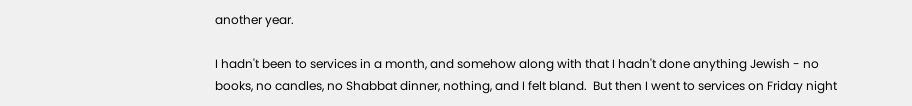another year.

I hadn't been to services in a month, and somehow along with that I hadn't done anything Jewish - no books, no candles, no Shabbat dinner, nothing, and I felt bland.  But then I went to services on Friday night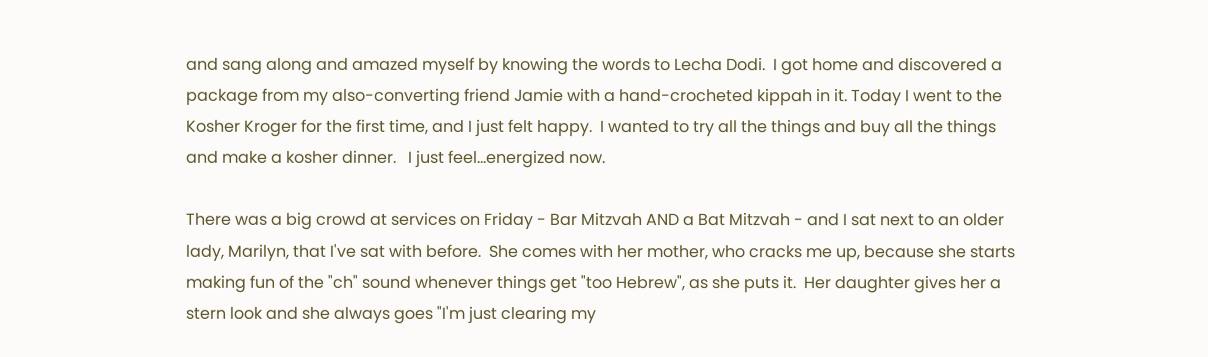and sang along and amazed myself by knowing the words to Lecha Dodi.  I got home and discovered a package from my also-converting friend Jamie with a hand-crocheted kippah in it. Today I went to the Kosher Kroger for the first time, and I just felt happy.  I wanted to try all the things and buy all the things and make a kosher dinner.   I just feel...energized now.

There was a big crowd at services on Friday - Bar Mitzvah AND a Bat Mitzvah - and I sat next to an older lady, Marilyn, that I've sat with before.  She comes with her mother, who cracks me up, because she starts making fun of the "ch" sound whenever things get "too Hebrew", as she puts it.  Her daughter gives her a stern look and she always goes "I'm just clearing my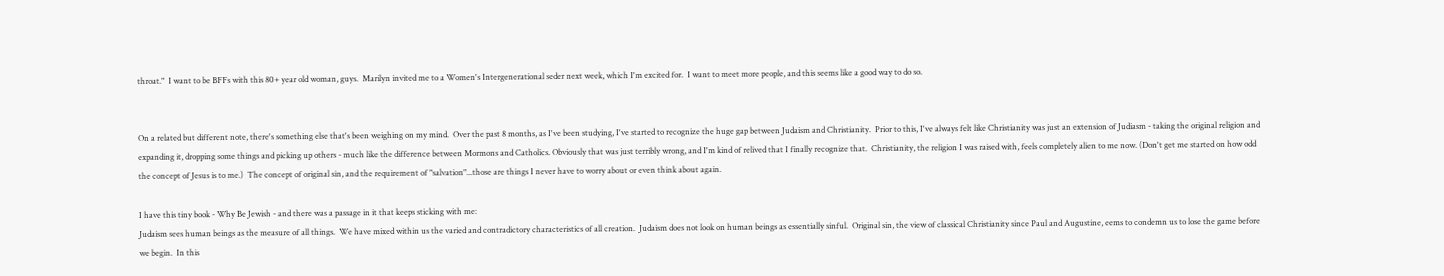throat."  I want to be BFFs with this 80+ year old woman, guys.  Marilyn invited me to a Women's Intergenerational seder next week, which I'm excited for.  I want to meet more people, and this seems like a good way to do so.


On a related but different note, there's something else that's been weighing on my mind.  Over the past 8 months, as I've been studying, I've started to recognize the huge gap between Judaism and Christianity.  Prior to this, I've always felt like Christianity was just an extension of Judiasm - taking the original religion and expanding it, dropping some things and picking up others - much like the difference between Mormons and Catholics. Obviously that was just terribly wrong, and I'm kind of relived that I finally recognize that.  Christianity, the religion I was raised with, feels completely alien to me now. (Don't get me started on how odd the concept of Jesus is to me.)  The concept of original sin, and the requirement of "salvation"...those are things I never have to worry about or even think about again.

I have this tiny book - Why Be Jewish - and there was a passage in it that keeps sticking with me:
Judaism sees human beings as the measure of all things.  We have mixed within us the varied and contradictory characteristics of all creation.  Judaism does not look on human beings as essentially sinful.  Original sin, the view of classical Christianity since Paul and Augustine, eems to condemn us to lose the game before we begin.  In this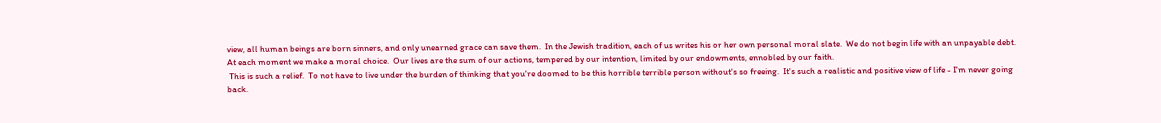view, all human beings are born sinners, and only unearned grace can save them.  In the Jewish tradition, each of us writes his or her own personal moral slate.  We do not begin life with an unpayable debt.  At each moment we make a moral choice.  Our lives are the sum of our actions, tempered by our intention, limited by our endowments, ennobled by our faith.
 This is such a relief.  To not have to live under the burden of thinking that you're doomed to be this horrible terrible person without's so freeing.  It's such a realistic and positive view of life - I'm never going back.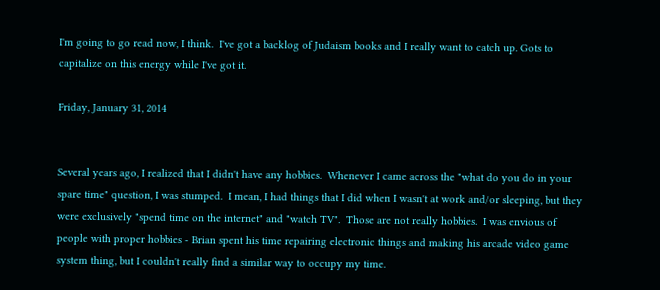I'm going to go read now, I think.  I've got a backlog of Judaism books and I really want to catch up. Gots to capitalize on this energy while I've got it.

Friday, January 31, 2014


Several years ago, I realized that I didn't have any hobbies.  Whenever I came across the "what do you do in your spare time" question, I was stumped.  I mean, I had things that I did when I wasn't at work and/or sleeping, but they were exclusively "spend time on the internet" and "watch TV".  Those are not really hobbies.  I was envious of people with proper hobbies - Brian spent his time repairing electronic things and making his arcade video game system thing, but I couldn't really find a similar way to occupy my time.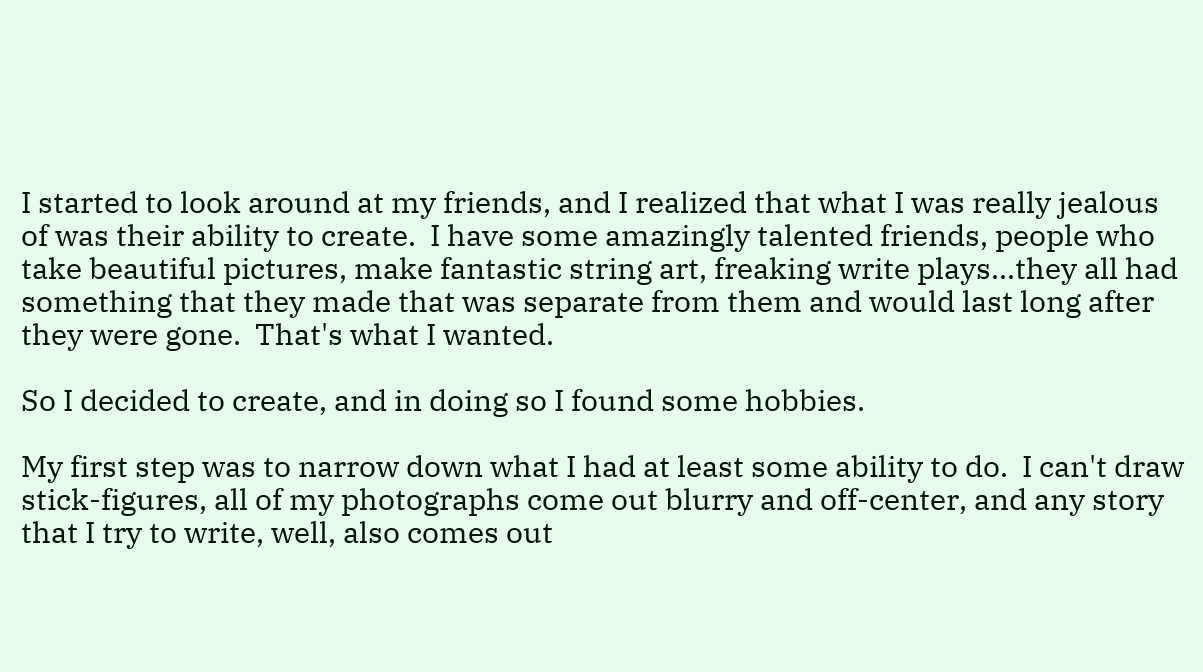I started to look around at my friends, and I realized that what I was really jealous of was their ability to create.  I have some amazingly talented friends, people who take beautiful pictures, make fantastic string art, freaking write plays...they all had something that they made that was separate from them and would last long after they were gone.  That's what I wanted.

So I decided to create, and in doing so I found some hobbies.

My first step was to narrow down what I had at least some ability to do.  I can't draw stick-figures, all of my photographs come out blurry and off-center, and any story that I try to write, well, also comes out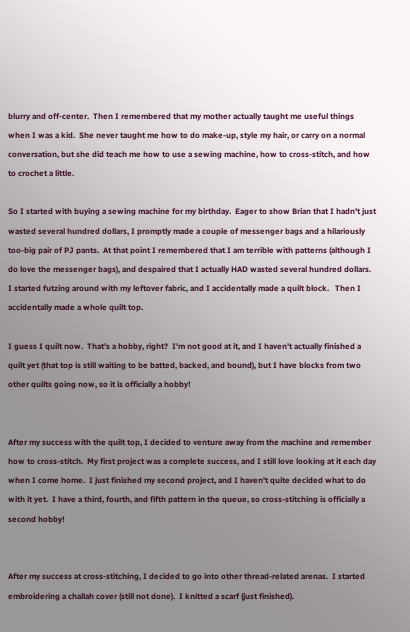blurry and off-center.  Then I remembered that my mother actually taught me useful things when I was a kid.  She never taught me how to do make-up, style my hair, or carry on a normal conversation, but she did teach me how to use a sewing machine, how to cross-stitch, and how to crochet a little.

So I started with buying a sewing machine for my birthday.  Eager to show Brian that I hadn't just wasted several hundred dollars, I promptly made a couple of messenger bags and a hilariously too-big pair of PJ pants.  At that point I remembered that I am terrible with patterns (although I do love the messenger bags), and despaired that I actually HAD wasted several hundred dollars.  I started futzing around with my leftover fabric, and I accidentally made a quilt block.   Then I accidentally made a whole quilt top.

I guess I quilt now.  That's a hobby, right?  I'm not good at it, and I haven't actually finished a quilt yet (that top is still waiting to be batted, backed, and bound), but I have blocks from two other quilts going now, so it is officially a hobby!


After my success with the quilt top, I decided to venture away from the machine and remember how to cross-stitch.  My first project was a complete success, and I still love looking at it each day when I come home.  I just finished my second project, and I haven't quite decided what to do with it yet.  I have a third, fourth, and fifth pattern in the queue, so cross-stitching is officially a second hobby!


After my success at cross-stitching, I decided to go into other thread-related arenas.  I started embroidering a challah cover (still not done).  I knitted a scarf (just finished).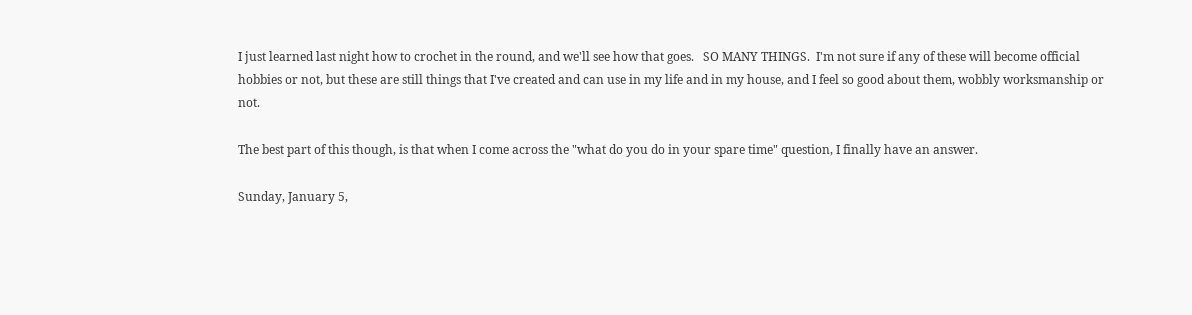I just learned last night how to crochet in the round, and we'll see how that goes.   SO MANY THINGS.  I'm not sure if any of these will become official hobbies or not, but these are still things that I've created and can use in my life and in my house, and I feel so good about them, wobbly worksmanship or not.

The best part of this though, is that when I come across the "what do you do in your spare time" question, I finally have an answer.

Sunday, January 5,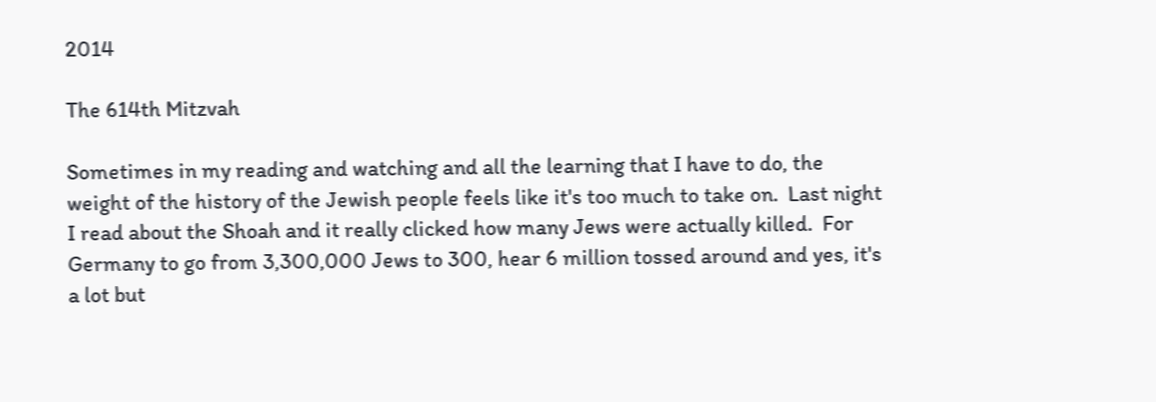2014

The 614th Mitzvah

Sometimes in my reading and watching and all the learning that I have to do, the weight of the history of the Jewish people feels like it's too much to take on.  Last night I read about the Shoah and it really clicked how many Jews were actually killed.  For Germany to go from 3,300,000 Jews to 300, hear 6 million tossed around and yes, it's a lot but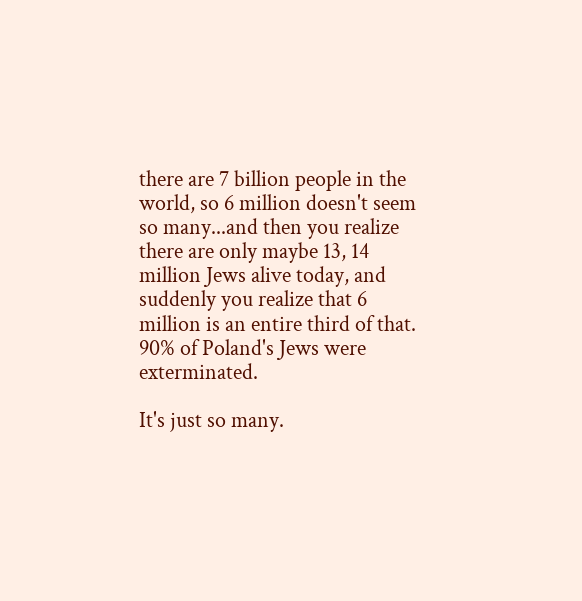there are 7 billion people in the world, so 6 million doesn't seem so many...and then you realize there are only maybe 13, 14 million Jews alive today, and suddenly you realize that 6 million is an entire third of that.  90% of Poland's Jews were exterminated.

It's just so many.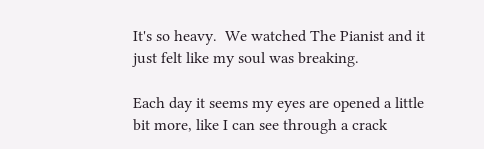It's so heavy.  We watched The Pianist and it just felt like my soul was breaking.

Each day it seems my eyes are opened a little bit more, like I can see through a crack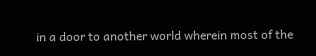in a door to another world wherein most of the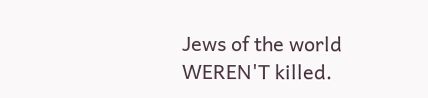Jews of the world WEREN'T killed.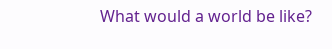What would a world be like?